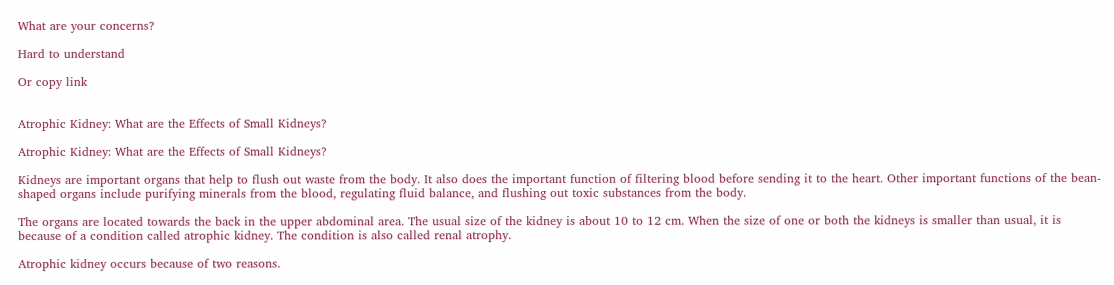What are your concerns?

Hard to understand

Or copy link


Atrophic Kidney: What are the Effects of Small Kidneys?

Atrophic Kidney: What are the Effects of Small Kidneys?

Kidneys are important organs that help to flush out waste from the body. It also does the important function of filtering blood before sending it to the heart. Other important functions of the bean-shaped organs include purifying minerals from the blood, regulating fluid balance, and flushing out toxic substances from the body.

The organs are located towards the back in the upper abdominal area. The usual size of the kidney is about 10 to 12 cm. When the size of one or both the kidneys is smaller than usual, it is because of a condition called atrophic kidney. The condition is also called renal atrophy.

Atrophic kidney occurs because of two reasons.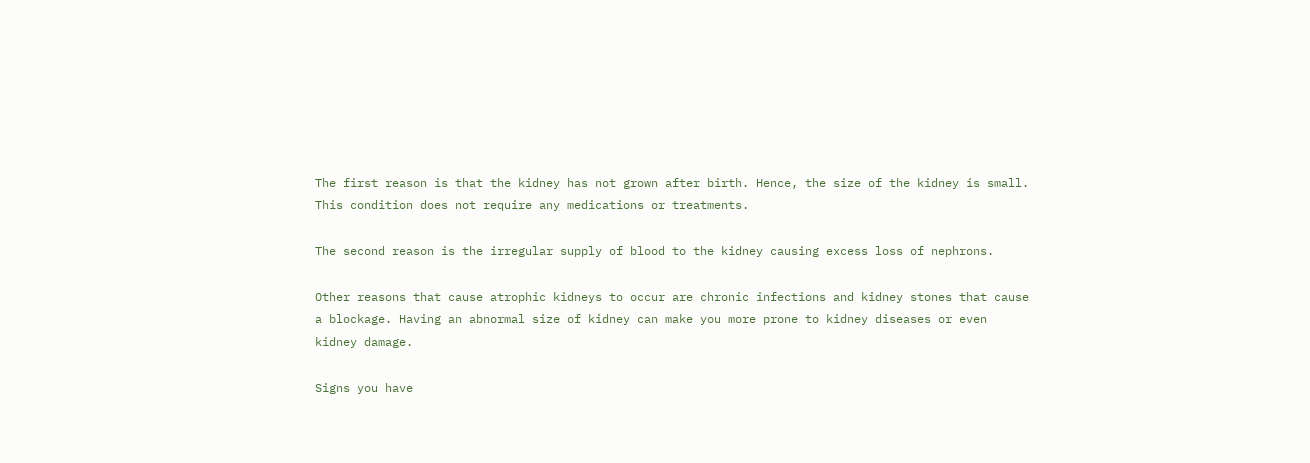The first reason is that the kidney has not grown after birth. Hence, the size of the kidney is small. This condition does not require any medications or treatments.

The second reason is the irregular supply of blood to the kidney causing excess loss of nephrons.

Other reasons that cause atrophic kidneys to occur are chronic infections and kidney stones that cause a blockage. Having an abnormal size of kidney can make you more prone to kidney diseases or even kidney damage.

Signs you have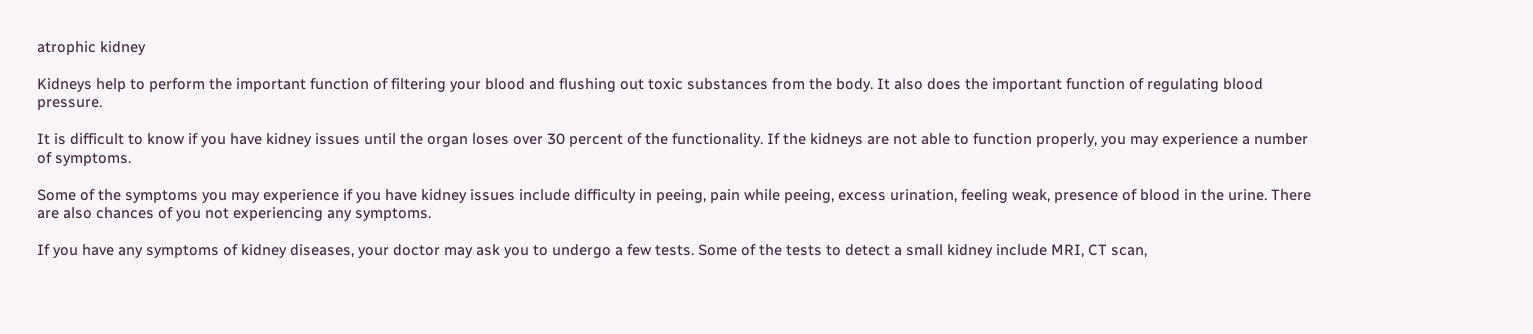atrophic kidney

Kidneys help to perform the important function of filtering your blood and flushing out toxic substances from the body. It also does the important function of regulating blood pressure.

It is difficult to know if you have kidney issues until the organ loses over 30 percent of the functionality. If the kidneys are not able to function properly, you may experience a number of symptoms.

Some of the symptoms you may experience if you have kidney issues include difficulty in peeing, pain while peeing, excess urination, feeling weak, presence of blood in the urine. There are also chances of you not experiencing any symptoms.

If you have any symptoms of kidney diseases, your doctor may ask you to undergo a few tests. Some of the tests to detect a small kidney include MRI, CT scan,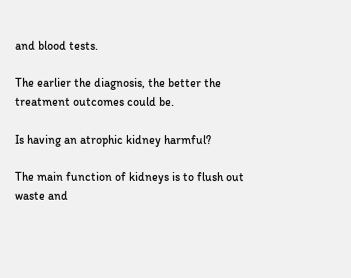and blood tests.

The earlier the diagnosis, the better the treatment outcomes could be.

Is having an atrophic kidney harmful?

The main function of kidneys is to flush out waste and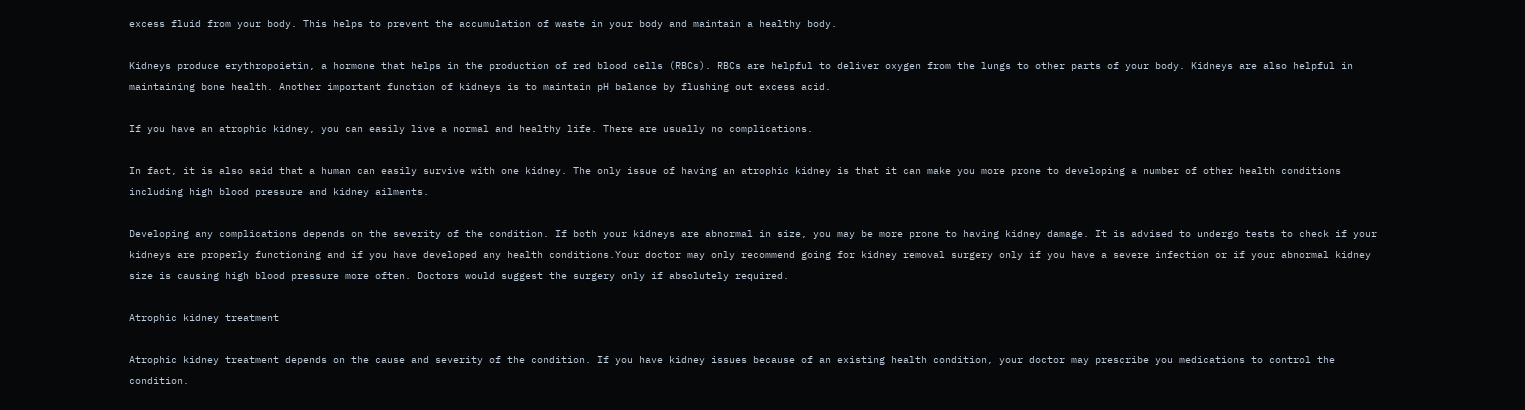excess fluid from your body. This helps to prevent the accumulation of waste in your body and maintain a healthy body.

Kidneys produce erythropoietin, a hormone that helps in the production of red blood cells (RBCs). RBCs are helpful to deliver oxygen from the lungs to other parts of your body. Kidneys are also helpful in maintaining bone health. Another important function of kidneys is to maintain pH balance by flushing out excess acid.

If you have an atrophic kidney, you can easily live a normal and healthy life. There are usually no complications.

In fact, it is also said that a human can easily survive with one kidney. The only issue of having an atrophic kidney is that it can make you more prone to developing a number of other health conditions including high blood pressure and kidney ailments.

Developing any complications depends on the severity of the condition. If both your kidneys are abnormal in size, you may be more prone to having kidney damage. It is advised to undergo tests to check if your kidneys are properly functioning and if you have developed any health conditions.Your doctor may only recommend going for kidney removal surgery only if you have a severe infection or if your abnormal kidney size is causing high blood pressure more often. Doctors would suggest the surgery only if absolutely required.

Atrophic kidney treatment

Atrophic kidney treatment depends on the cause and severity of the condition. If you have kidney issues because of an existing health condition, your doctor may prescribe you medications to control the condition.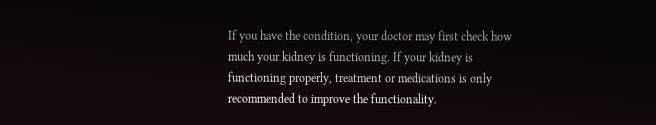If you have the condition, your doctor may first check how much your kidney is functioning. If your kidney is functioning properly, treatment or medications is only recommended to improve the functionality.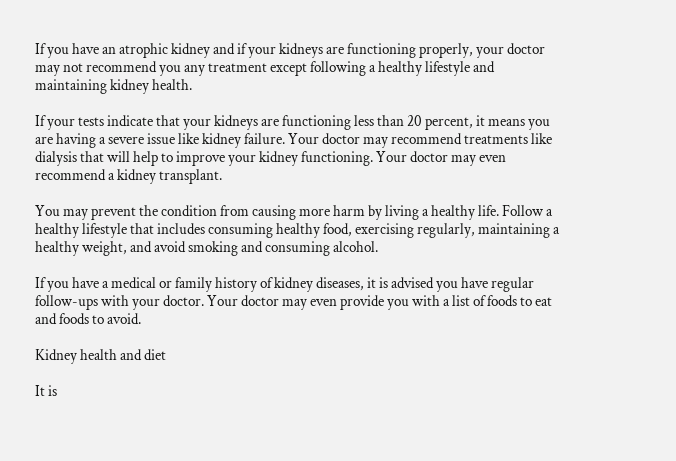If you have an atrophic kidney and if your kidneys are functioning properly, your doctor may not recommend you any treatment except following a healthy lifestyle and maintaining kidney health.

If your tests indicate that your kidneys are functioning less than 20 percent, it means you are having a severe issue like kidney failure. Your doctor may recommend treatments like dialysis that will help to improve your kidney functioning. Your doctor may even recommend a kidney transplant.

You may prevent the condition from causing more harm by living a healthy life. Follow a healthy lifestyle that includes consuming healthy food, exercising regularly, maintaining a healthy weight, and avoid smoking and consuming alcohol.

If you have a medical or family history of kidney diseases, it is advised you have regular follow-ups with your doctor. Your doctor may even provide you with a list of foods to eat and foods to avoid.

Kidney health and diet

It is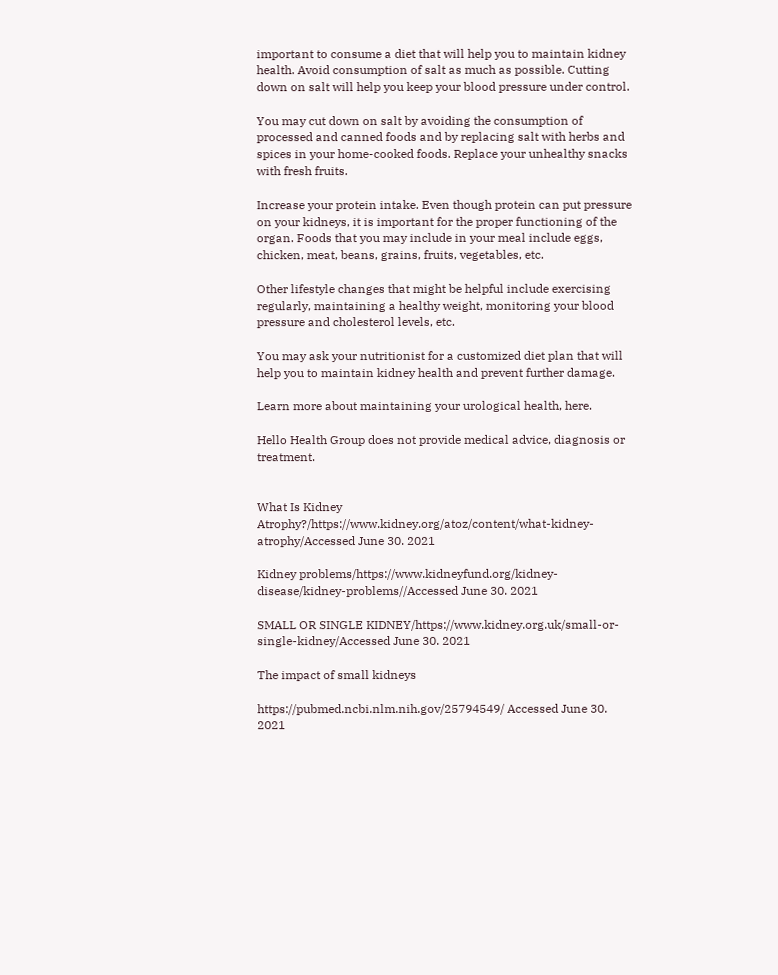important to consume a diet that will help you to maintain kidney health. Avoid consumption of salt as much as possible. Cutting down on salt will help you keep your blood pressure under control.

You may cut down on salt by avoiding the consumption of processed and canned foods and by replacing salt with herbs and spices in your home-cooked foods. Replace your unhealthy snacks with fresh fruits.

Increase your protein intake. Even though protein can put pressure on your kidneys, it is important for the proper functioning of the organ. Foods that you may include in your meal include eggs, chicken, meat, beans, grains, fruits, vegetables, etc.

Other lifestyle changes that might be helpful include exercising regularly, maintaining a healthy weight, monitoring your blood pressure and cholesterol levels, etc.

You may ask your nutritionist for a customized diet plan that will help you to maintain kidney health and prevent further damage.

Learn more about maintaining your urological health, here.

Hello Health Group does not provide medical advice, diagnosis or treatment.


What Is Kidney Atrophy?/https://www.kidney.org/atoz/content/what-kidney-atrophy/Accessed June 30. 2021

Kidney problems/https://www.kidneyfund.org/kidney-disease/kidney-problems//Accessed June 30. 2021

SMALL OR SINGLE KIDNEY/https://www.kidney.org.uk/small-or-single-kidney/Accessed June 30. 2021

The impact of small kidneys

https://pubmed.ncbi.nlm.nih.gov/25794549/ Accessed June 30. 2021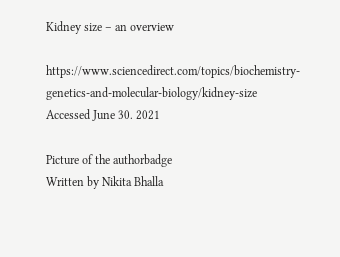Kidney size – an overview

https://www.sciencedirect.com/topics/biochemistry-genetics-and-molecular-biology/kidney-size Accessed June 30. 2021

Picture of the authorbadge
Written by Nikita Bhalla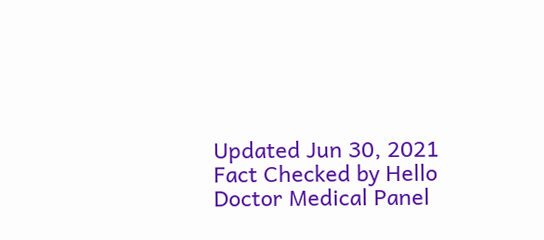Updated Jun 30, 2021
Fact Checked by Hello Doctor Medical Panel